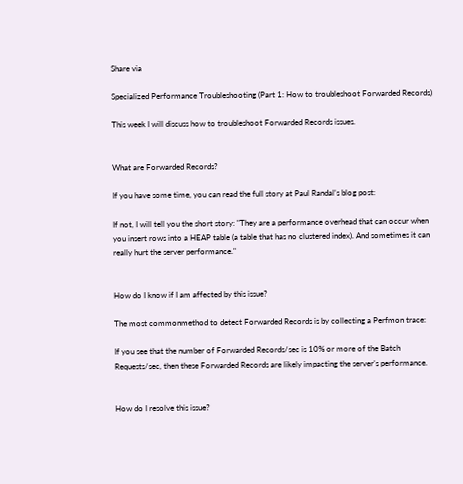Share via

Specialized Performance Troubleshooting (Part 1: How to troubleshoot Forwarded Records)

This week I will discuss how to troubleshoot Forwarded Records issues.


What are Forwarded Records?

If you have some time, you can read the full story at Paul Randal’s blog post:

If not, I will tell you the short story: "They are a performance overhead that can occur when you insert rows into a HEAP table (a table that has no clustered index). And sometimes it can really hurt the server performance."


How do I know if I am affected by this issue?

The most commonmethod to detect Forwarded Records is by collecting a Perfmon trace:

If you see that the number of Forwarded Records/sec is 10% or more of the Batch Requests/sec, then these Forwarded Records are likely impacting the server’s performance.


How do I resolve this issue?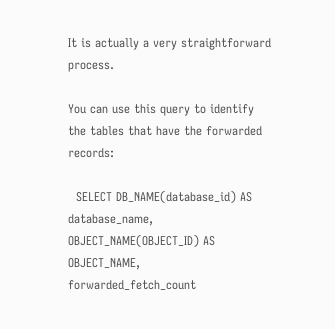It is actually a very straightforward process.

You can use this query to identify the tables that have the forwarded records:

  SELECT DB_NAME(database_id) AS database_name, OBJECT_NAME(OBJECT_ID) AS OBJECT_NAME, forwarded_fetch_count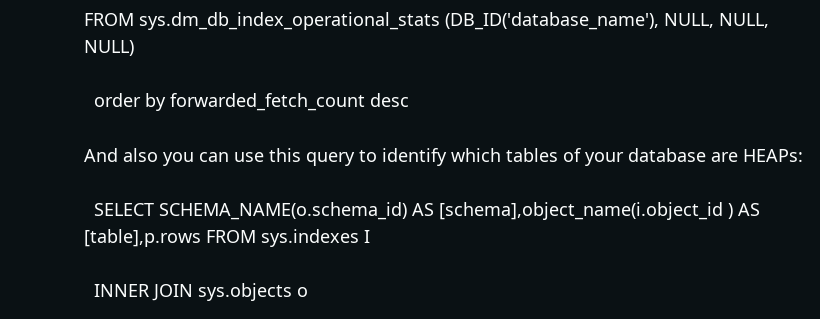FROM sys.dm_db_index_operational_stats (DB_ID('database_name'), NULL, NULL, NULL)

  order by forwarded_fetch_count desc

And also you can use this query to identify which tables of your database are HEAPs:

  SELECT SCHEMA_NAME(o.schema_id) AS [schema],object_name(i.object_id ) AS [table],p.rows FROM sys.indexes I

  INNER JOIN sys.objects o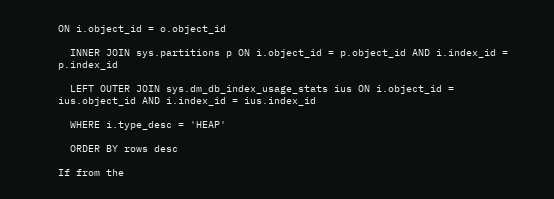ON i.object_id = o.object_id

  INNER JOIN sys.partitions p ON i.object_id = p.object_id AND i.index_id = p.index_id

  LEFT OUTER JOIN sys.dm_db_index_usage_stats ius ON i.object_id = ius.object_id AND i.index_id = ius.index_id

  WHERE i.type_desc = 'HEAP'

  ORDER BY rows desc

If from the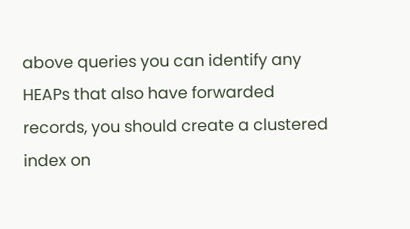above queries you can identify any HEAPs that also have forwarded records, you should create a clustered index on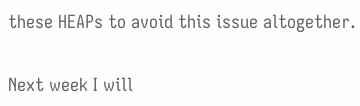these HEAPs to avoid this issue altogether.


Next week I will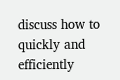discuss how to quickly and efficiently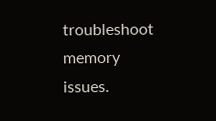troubleshoot memory issues.